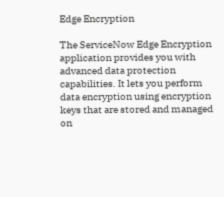Edge Encryption

The ServiceNow Edge Encryption application provides you with advanced data protection capabilities. It lets you perform data encryption using encryption keys that are stored and managed on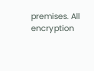premises. All encryption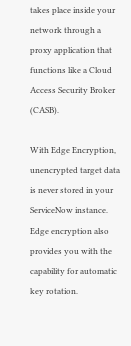takes place inside your network through a proxy application that functions like a Cloud Access Security Broker (CASB).

With Edge Encryption, unencrypted target data is never stored in your ServiceNow instance. Edge encryption also provides you with the capability for automatic key rotation.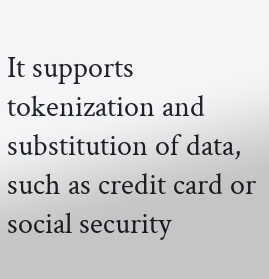It supports tokenization and substitution of data, such as credit card or social security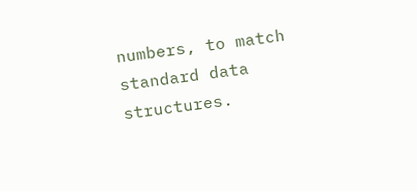numbers, to match standard data structures.